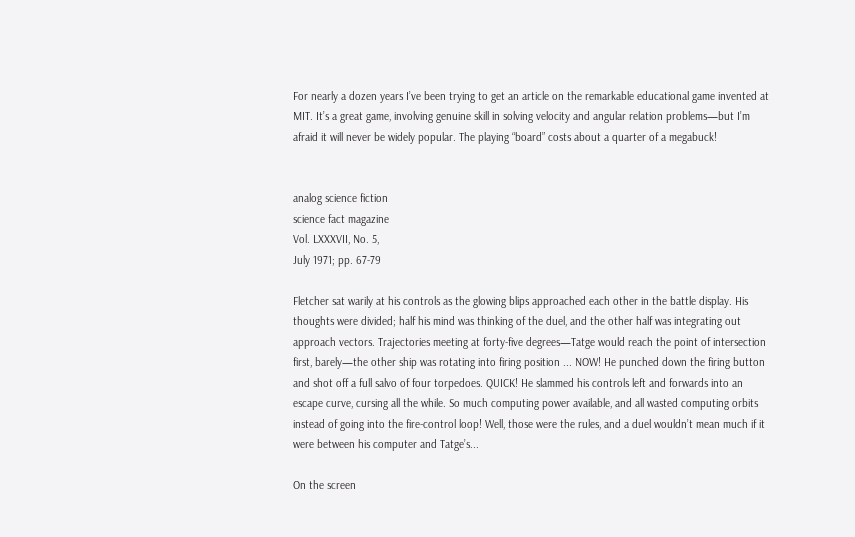For nearly a dozen years I’ve been trying to get an article on the remarkable educational game invented at MIT. It’s a great game, involving genuine skill in solving velocity and angular relation problems—but I’m afraid it will never be widely popular. The playing “board” costs about a quarter of a megabuck!


analog science fiction
science fact magazine
Vol. LXXXVII, No. 5,
July 1971; pp. 67-79

Fletcher sat warily at his controls as the glowing blips approached each other in the battle display. His thoughts were divided; half his mind was thinking of the duel, and the other half was integrating out approach vectors. Trajectories meeting at forty-five degrees—Tatge would reach the point of intersection first, barely—the other ship was rotating into firing position ... NOW! He punched down the firing button and shot off a full salvo of four torpedoes. QUICK! He slammed his controls left and forwards into an escape curve, cursing all the while. So much computing power available, and all wasted computing orbits instead of going into the fire-control loop! Well, those were the rules, and a duel wouldn’t mean much if it were between his computer and Tatge’s...

On the screen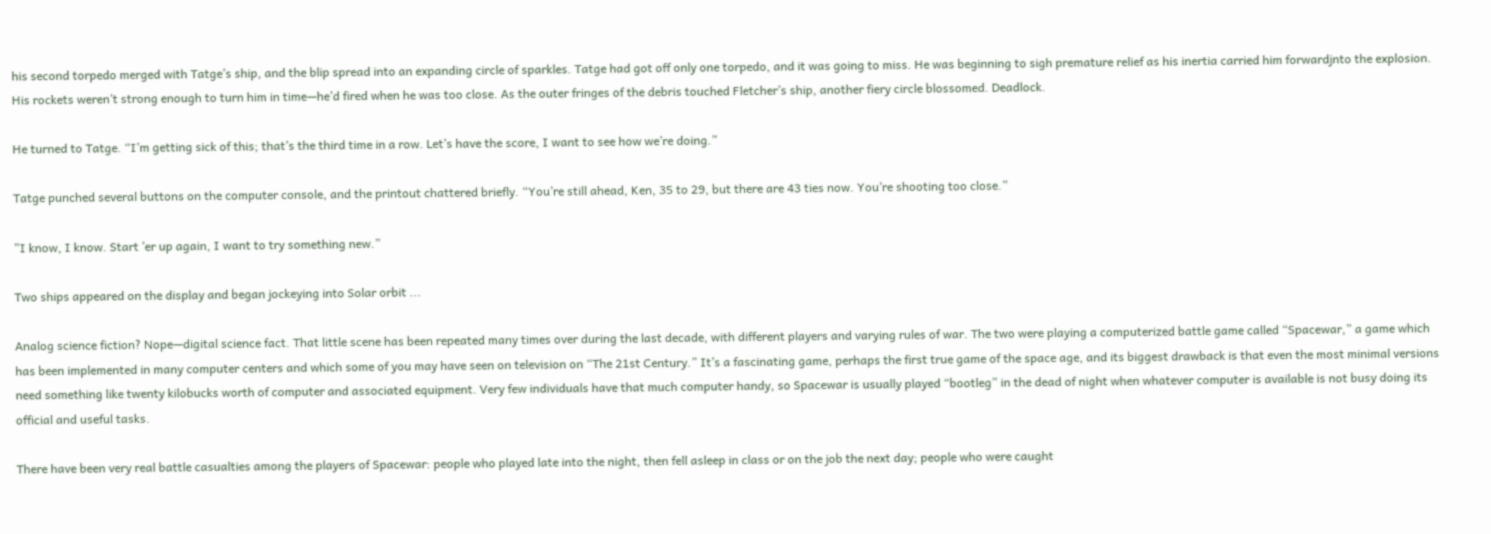his second torpedo merged with Tatge’s ship, and the blip spread into an expanding circle of sparkles. Tatge had got off only one torpedo, and it was going to miss. He was beginning to sigh premature relief as his inertia carried him forwardjnto the explosion. His rockets weren’t strong enough to turn him in time—he’d fired when he was too close. As the outer fringes of the debris touched Fletcher’s ship, another fiery circle blossomed. Deadlock.

He turned to Tatge. “I’m getting sick of this; that’s the third time in a row. Let’s have the score, I want to see how we’re doing.”

Tatge punched several buttons on the computer console, and the printout chattered briefly. “You’re still ahead, Ken, 35 to 29, but there are 43 ties now. You’re shooting too close.”

”I know, I know. Start ’er up again, I want to try something new.”

Two ships appeared on the display and began jockeying into Solar orbit ...

Analog science fiction? Nope—digital science fact. That little scene has been repeated many times over during the last decade, with different players and varying rules of war. The two were playing a computerized battle game called “Spacewar,” a game which has been implemented in many computer centers and which some of you may have seen on television on “The 21st Century.” It’s a fascinating game, perhaps the first true game of the space age, and its biggest drawback is that even the most minimal versions need something like twenty kilobucks worth of computer and associated equipment. Very few individuals have that much computer handy, so Spacewar is usually played “bootleg” in the dead of night when whatever computer is available is not busy doing its official and useful tasks.

There have been very real battle casualties among the players of Spacewar: people who played late into the night, then fell asleep in class or on the job the next day; people who were caught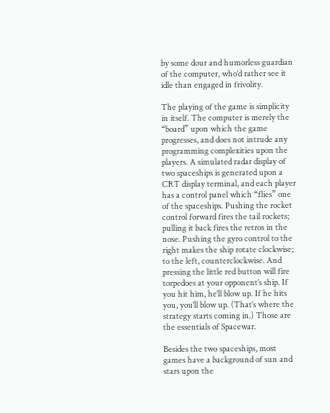by some dour and humorless guardian of the computer, who’d rather see it idle than engaged in frivolity.

The playing of the game is simplicity in itself. The computer is merely the “board” upon which the game progresses, and does not intrude any programming complexities upon the players. A simulated radar display of two spaceships is generated upon a CRT display terminal, and each player has a control panel which “flies” one of the spaceships. Pushing the rocket control forward fires the tail rockets; pulling it back fires the retros in the nose. Pushing the gyro control to the right makes the ship rotate clockwise; to the left, counterclockwise. And pressing the little red button will fire torpedoes at your opponent’s ship. If you hit him, he’ll blow up. If he hits you, you’ll blow up. (That’s where the strategy starts coming in.) Those are the essentials of Spacewar.

Besides the two spaceships, most games have a background of sun and stars upon the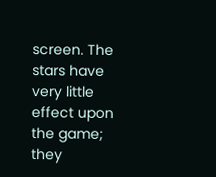screen. The stars have very little effect upon the game; they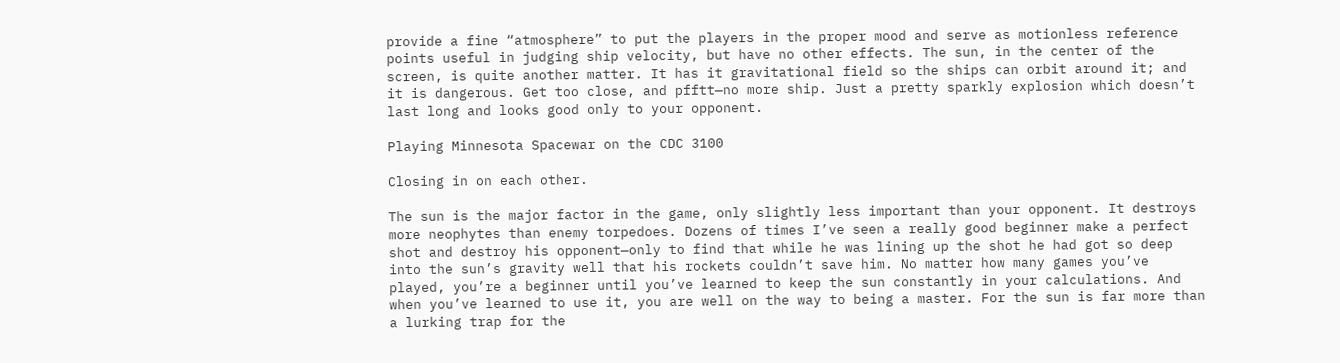provide a fine “atmosphere” to put the players in the proper mood and serve as motionless reference points useful in judging ship velocity, but have no other effects. The sun, in the center of the screen, is quite another matter. It has it gravitational field so the ships can orbit around it; and it is dangerous. Get too close, and pfftt—no more ship. Just a pretty sparkly explosion which doesn’t last long and looks good only to your opponent.

Playing Minnesota Spacewar on the CDC 3100

Closing in on each other.

The sun is the major factor in the game, only slightly less important than your opponent. It destroys more neophytes than enemy torpedoes. Dozens of times I’ve seen a really good beginner make a perfect shot and destroy his opponent—only to find that while he was lining up the shot he had got so deep into the sun’s gravity well that his rockets couldn’t save him. No matter how many games you’ve played, you’re a beginner until you’ve learned to keep the sun constantly in your calculations. And when you’ve learned to use it, you are well on the way to being a master. For the sun is far more than a lurking trap for the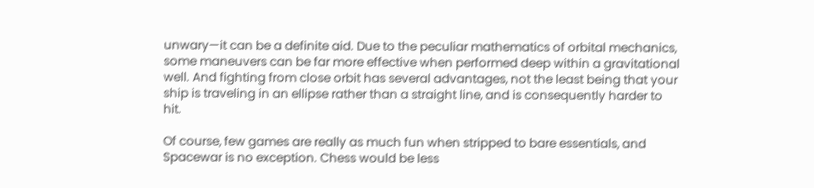unwary—it can be a definite aid. Due to the peculiar mathematics of orbital mechanics, some maneuvers can be far more effective when performed deep within a gravitational well. And fighting from close orbit has several advantages, not the least being that your ship is traveling in an ellipse rather than a straight line, and is consequently harder to hit.

Of course, few games are really as much fun when stripped to bare essentials, and Spacewar is no exception. Chess would be less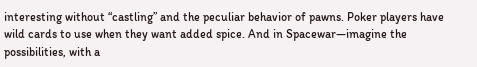interesting without “castling” and the peculiar behavior of pawns. Poker players have wild cards to use when they want added spice. And in Spacewar—imagine the possibilities, with a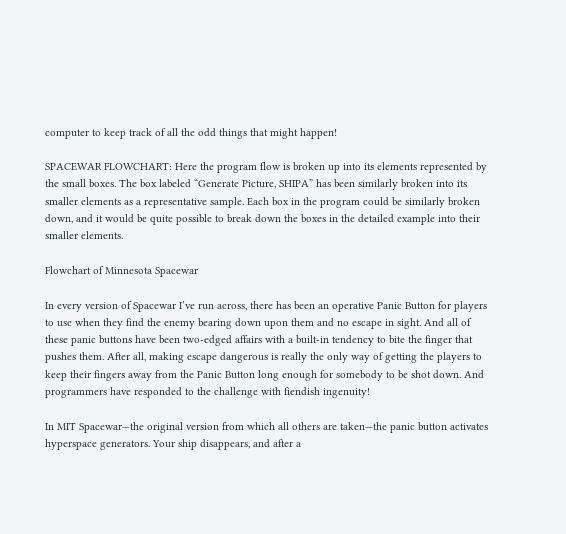computer to keep track of all the odd things that might happen!

SPACEWAR FLOWCHART: Here the program flow is broken up into its elements represented by the small boxes. The box labeled “Generate Picture, SHIPA” has been similarly broken into its smaller elements as a representative sample. Each box in the program could be similarly broken down, and it would be quite possible to break down the boxes in the detailed example into their smaller elements.

Flowchart of Minnesota Spacewar

In every version of Spacewar I’ve run across, there has been an operative Panic Button for players to use when they find the enemy bearing down upon them and no escape in sight. And all of these panic buttons have been two-edged affairs with a built-in tendency to bite the finger that pushes them. After all, making escape dangerous is really the only way of getting the players to keep their fingers away from the Panic Button long enough for somebody to be shot down. And programmers have responded to the challenge with fiendish ingenuity!

In MIT Spacewar—the original version from which all others are taken—the panic button activates hyperspace generators. Your ship disappears, and after a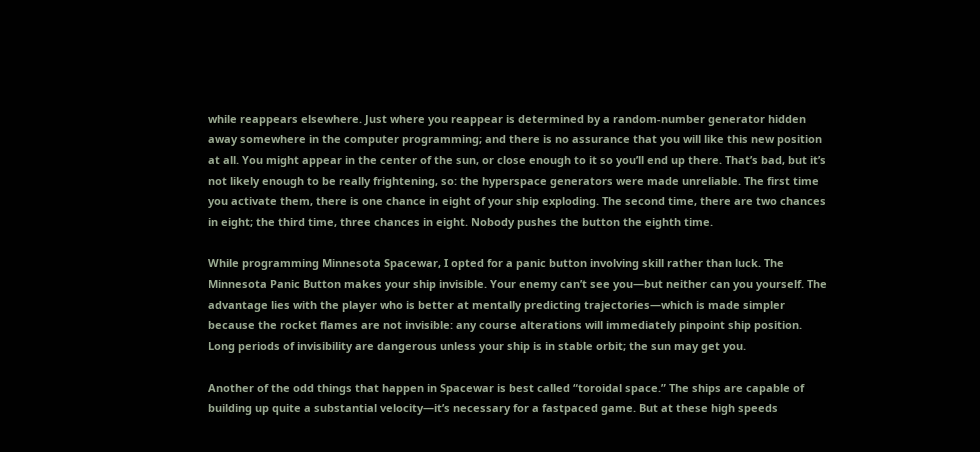while reappears elsewhere. Just where you reappear is determined by a random-number generator hidden away somewhere in the computer programming; and there is no assurance that you will like this new position at all. You might appear in the center of the sun, or close enough to it so you’ll end up there. That’s bad, but it’s not likely enough to be really frightening, so: the hyperspace generators were made unreliable. The first time you activate them, there is one chance in eight of your ship exploding. The second time, there are two chances in eight; the third time, three chances in eight. Nobody pushes the button the eighth time.

While programming Minnesota Spacewar, I opted for a panic button involving skill rather than luck. The Minnesota Panic Button makes your ship invisible. Your enemy can’t see you—but neither can you yourself. The advantage lies with the player who is better at mentally predicting trajectories—which is made simpler because the rocket flames are not invisible: any course alterations will immediately pinpoint ship position. Long periods of invisibility are dangerous unless your ship is in stable orbit; the sun may get you.

Another of the odd things that happen in Spacewar is best called “toroidal space.” The ships are capable of building up quite a substantial velocity—it’s necessary for a fastpaced game. But at these high speeds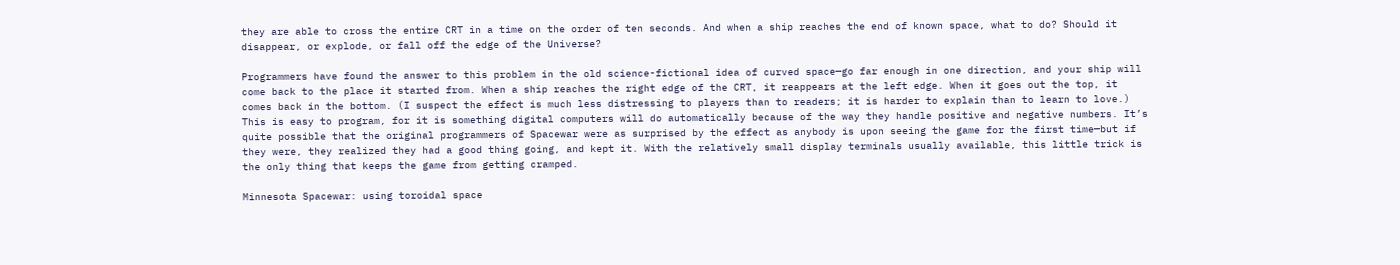they are able to cross the entire CRT in a time on the order of ten seconds. And when a ship reaches the end of known space, what to do? Should it disappear, or explode, or fall off the edge of the Universe?

Programmers have found the answer to this problem in the old science-fictional idea of curved space—go far enough in one direction, and your ship will come back to the place it started from. When a ship reaches the right edge of the CRT, it reappears at the left edge. When it goes out the top, it comes back in the bottom. (I suspect the effect is much less distressing to players than to readers; it is harder to explain than to learn to love.) This is easy to program, for it is something digital computers will do automatically because of the way they handle positive and negative numbers. It’s quite possible that the original programmers of Spacewar were as surprised by the effect as anybody is upon seeing the game for the first time—but if they were, they realized they had a good thing going, and kept it. With the relatively small display terminals usually available, this little trick is the only thing that keeps the game from getting cramped.

Minnesota Spacewar: using toroidal space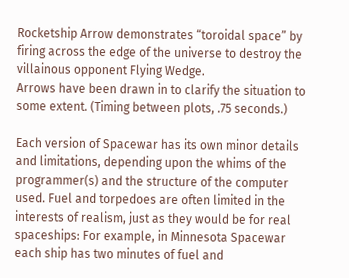Rocketship Arrow demonstrates “toroidal space” by firing across the edge of the universe to destroy the villainous opponent Flying Wedge.
Arrows have been drawn in to clarify the situation to some extent. (Timing between plots, .75 seconds.)

Each version of Spacewar has its own minor details and limitations, depending upon the whims of the programmer(s) and the structure of the computer used. Fuel and torpedoes are often limited in the interests of realism, just as they would be for real spaceships: For example, in Minnesota Spacewar each ship has two minutes of fuel and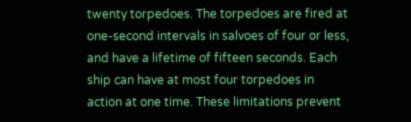twenty torpedoes. The torpedoes are fired at one-second intervals in salvoes of four or less, and have a lifetime of fifteen seconds. Each ship can have at most four torpedoes in action at one time. These limitations prevent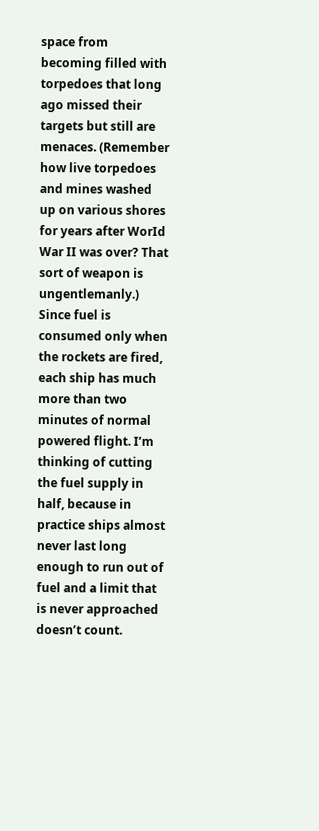space from becoming filled with torpedoes that long ago missed their targets but still are menaces. (Remember how live torpedoes and mines washed up on various shores for years after WorId War II was over? That sort of weapon is ungentlemanly.) Since fuel is consumed only when the rockets are fired, each ship has much more than two minutes of normal powered flight. I’m thinking of cutting the fuel supply in half, because in practice ships almost never last long enough to run out of fuel and a limit that is never approached doesn’t count.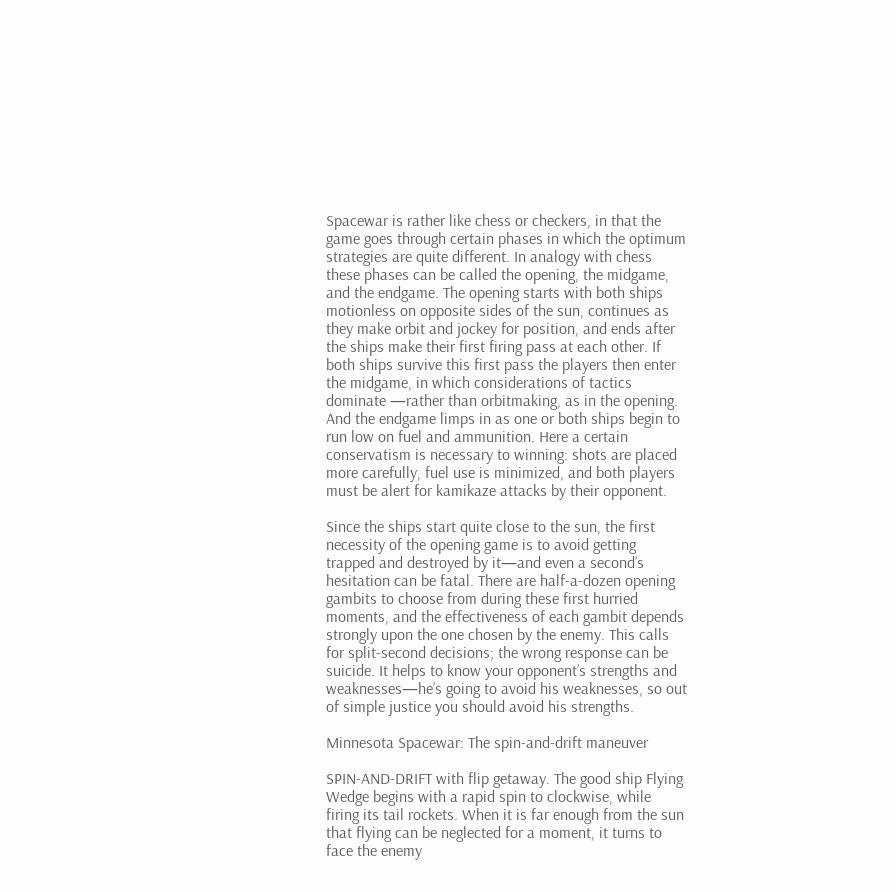Spacewar is rather like chess or checkers, in that the game goes through certain phases in which the optimum strategies are quite different. In analogy with chess these phases can be called the opening, the midgame, and the endgame. The opening starts with both ships motionless on opposite sides of the sun, continues as they make orbit and jockey for position, and ends after the ships make their first firing pass at each other. If both ships survive this first pass the players then enter the midgame, in which considerations of tactics dominate —rather than orbitmaking, as in the opening. And the endgame limps in as one or both ships begin to run low on fuel and ammunition. Here a certain conservatism is necessary to winning: shots are placed more carefully, fuel use is minimized, and both players must be alert for kamikaze attacks by their opponent.

Since the ships start quite close to the sun, the first necessity of the opening game is to avoid getting trapped and destroyed by it—and even a second’s hesitation can be fatal. There are half-a-dozen opening gambits to choose from during these first hurried moments, and the effectiveness of each gambit depends strongly upon the one chosen by the enemy. This calls for split-second decisions; the wrong response can be suicide. It helps to know your opponent’s strengths and weaknesses—he’s going to avoid his weaknesses, so out of simple justice you should avoid his strengths.

Minnesota Spacewar: The spin-and-drift maneuver

SPIN-AND-DRIFT with flip getaway. The good ship Flying Wedge begins with a rapid spin to clockwise, while firing its tail rockets. When it is far enough from the sun that flying can be neglected for a moment, it turns to face the enemy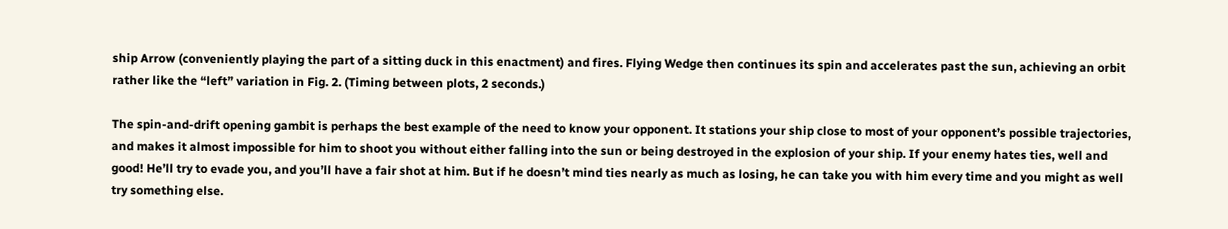ship Arrow (conveniently playing the part of a sitting duck in this enactment) and fires. Flying Wedge then continues its spin and accelerates past the sun, achieving an orbit rather like the “left” variation in Fig. 2. (Timing between plots, 2 seconds.)

The spin-and-drift opening gambit is perhaps the best example of the need to know your opponent. It stations your ship close to most of your opponent’s possible trajectories, and makes it almost impossible for him to shoot you without either falling into the sun or being destroyed in the explosion of your ship. If your enemy hates ties, well and good! He’ll try to evade you, and you’ll have a fair shot at him. But if he doesn’t mind ties nearly as much as losing, he can take you with him every time and you might as well try something else.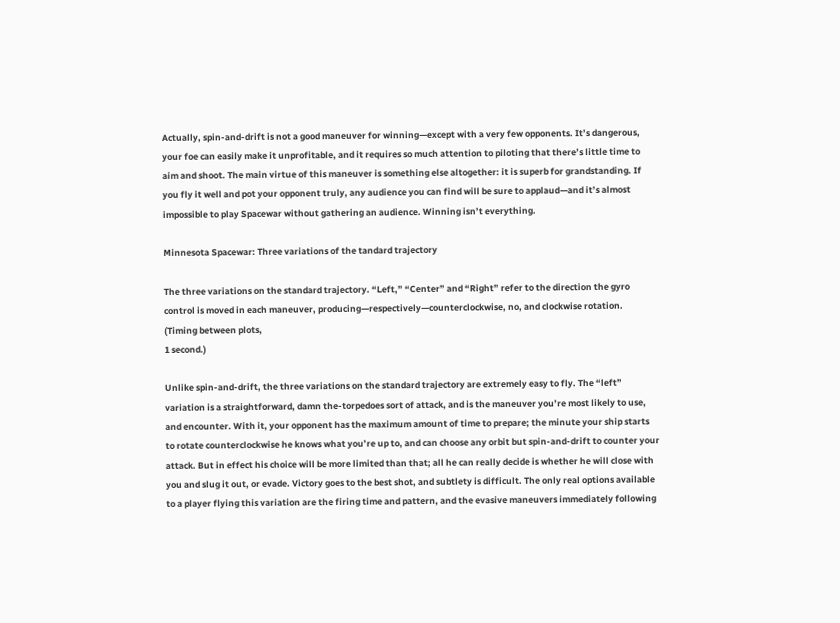Actually, spin-and-drift is not a good maneuver for winning—except with a very few opponents. It’s dangerous, your foe can easily make it unprofitable, and it requires so much attention to piloting that there’s little time to aim and shoot. The main virtue of this maneuver is something else altogether: it is superb for grandstanding. If you fly it well and pot your opponent truly, any audience you can find will be sure to applaud—and it’s almost impossible to play Spacewar without gathering an audience. Winning isn’t everything.

Minnesota Spacewar: Three variations of the tandard trajectory

The three variations on the standard trajectory. “Left,” “Center” and “Right” refer to the direction the gyro control is moved in each maneuver, producing—respectively—counterclockwise, no, and clockwise rotation.
(Timing between plots,
1 second.)

Unlike spin-and-drift, the three variations on the standard trajectory are extremely easy to fly. The “left” variation is a straightforward, damn the-torpedoes sort of attack, and is the maneuver you’re most likely to use, and encounter. With it, your opponent has the maximum amount of time to prepare; the minute your ship starts to rotate counterclockwise he knows what you’re up to, and can choose any orbit but spin-and-drift to counter your attack. But in effect his choice will be more limited than that; all he can really decide is whether he will close with you and slug it out, or evade. Victory goes to the best shot, and subtlety is difficult. The only real options available to a player flying this variation are the firing time and pattern, and the evasive maneuvers immediately following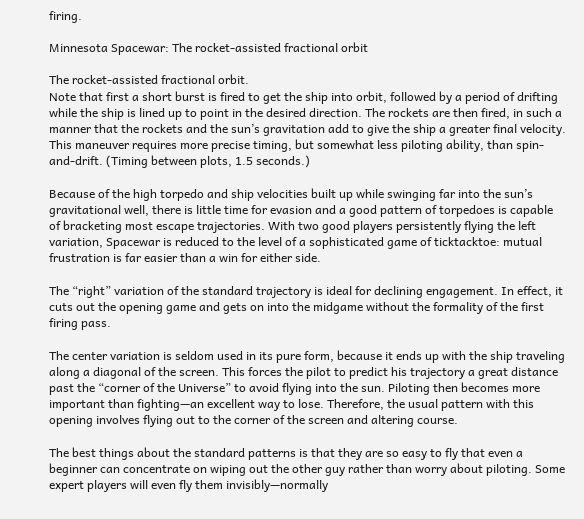firing.

Minnesota Spacewar: The rocket-assisted fractional orbit

The rocket-assisted fractional orbit.
Note that first a short burst is fired to get the ship into orbit, followed by a period of drifting while the ship is lined up to point in the desired direction. The rockets are then fired, in such a manner that the rockets and the sun’s gravitation add to give the ship a greater final velocity. This maneuver requires more precise timing, but somewhat less piloting ability, than spin-and-drift. (Timing between plots, 1.5 seconds.)

Because of the high torpedo and ship velocities built up while swinging far into the sun’s gravitational well, there is little time for evasion and a good pattern of torpedoes is capable of bracketing most escape trajectories. With two good players persistently flying the left variation, Spacewar is reduced to the level of a sophisticated game of ticktacktoe: mutual frustration is far easier than a win for either side.

The “right” variation of the standard trajectory is ideal for declining engagement. In effect, it cuts out the opening game and gets on into the midgame without the formality of the first firing pass.

The center variation is seldom used in its pure form, because it ends up with the ship traveling along a diagonal of the screen. This forces the pilot to predict his trajectory a great distance past the “corner of the Universe” to avoid flying into the sun. Piloting then becomes more important than fighting—an excellent way to lose. Therefore, the usual pattern with this opening involves flying out to the corner of the screen and altering course.

The best things about the standard patterns is that they are so easy to fly that even a beginner can concentrate on wiping out the other guy rather than worry about piloting. Some expert players will even fly them invisibly—normally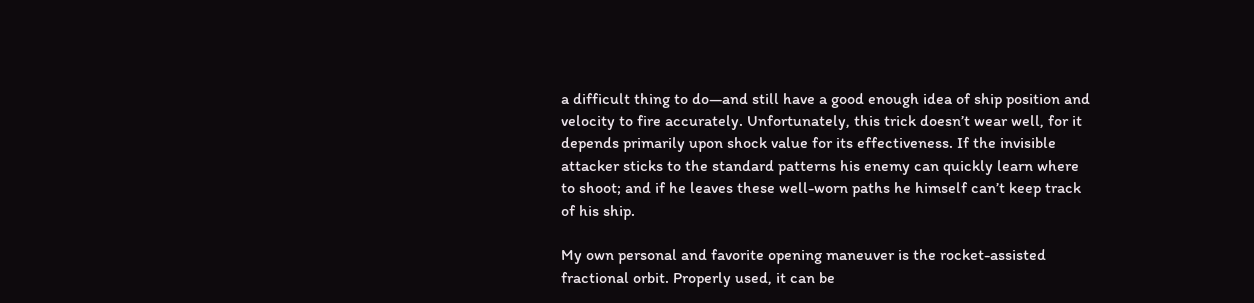a difficult thing to do—and still have a good enough idea of ship position and velocity to fire accurately. Unfortunately, this trick doesn’t wear well, for it depends primarily upon shock value for its effectiveness. If the invisible attacker sticks to the standard patterns his enemy can quickly learn where to shoot; and if he leaves these well-worn paths he himself can’t keep track of his ship.

My own personal and favorite opening maneuver is the rocket-assisted fractional orbit. Properly used, it can be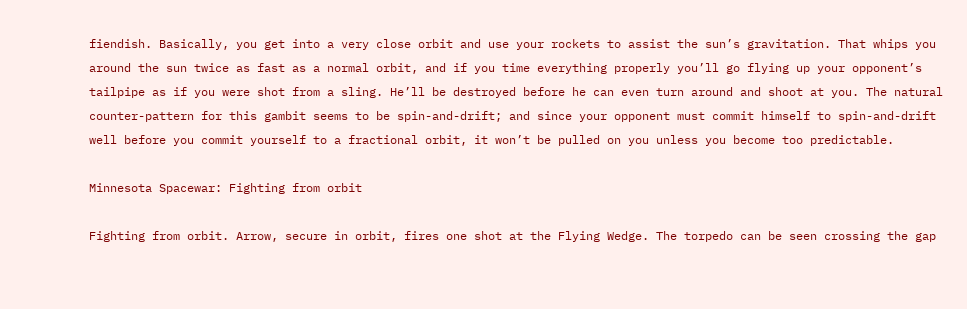fiendish. Basically, you get into a very close orbit and use your rockets to assist the sun’s gravitation. That whips you around the sun twice as fast as a normal orbit, and if you time everything properly you’ll go flying up your opponent’s tailpipe as if you were shot from a sling. He’ll be destroyed before he can even turn around and shoot at you. The natural counter-pattern for this gambit seems to be spin-and-drift; and since your opponent must commit himself to spin-and-drift well before you commit yourself to a fractional orbit, it won’t be pulled on you unless you become too predictable.

Minnesota Spacewar: Fighting from orbit

Fighting from orbit. Arrow, secure in orbit, fires one shot at the Flying Wedge. The torpedo can be seen crossing the gap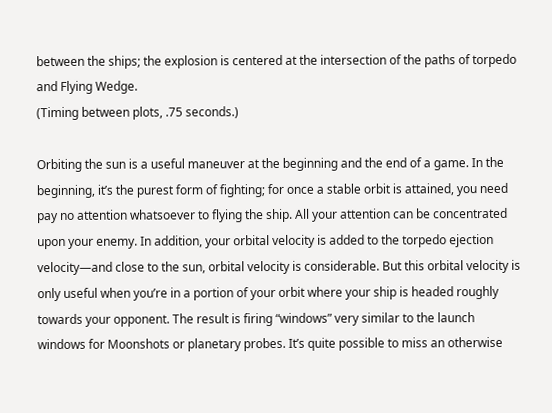between the ships; the explosion is centered at the intersection of the paths of torpedo and Flying Wedge.
(Timing between plots, .75 seconds.)

Orbiting the sun is a useful maneuver at the beginning and the end of a game. In the beginning, it’s the purest form of fighting; for once a stable orbit is attained, you need pay no attention whatsoever to flying the ship. All your attention can be concentrated upon your enemy. In addition, your orbital velocity is added to the torpedo ejection velocity—and close to the sun, orbital velocity is considerable. But this orbital velocity is only useful when you’re in a portion of your orbit where your ship is headed roughly towards your opponent. The result is firing “windows” very similar to the launch windows for Moonshots or planetary probes. It’s quite possible to miss an otherwise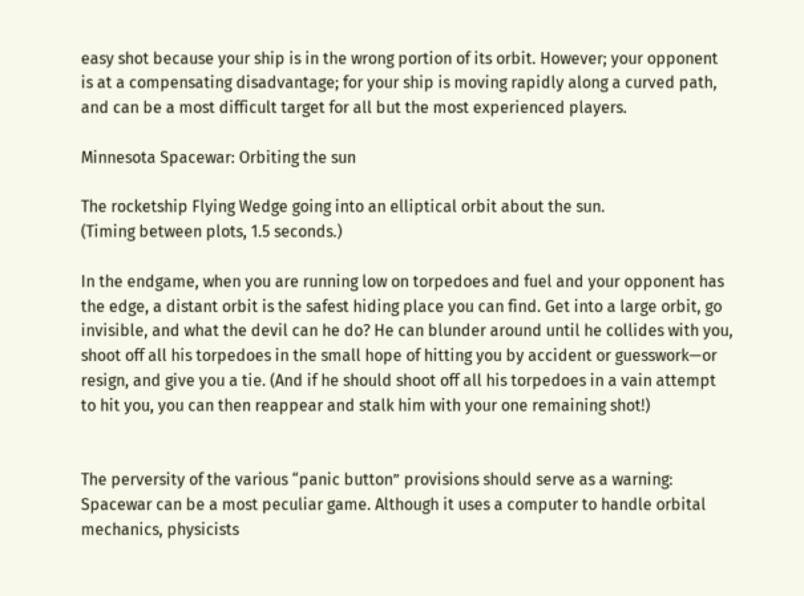easy shot because your ship is in the wrong portion of its orbit. However; your opponent is at a compensating disadvantage; for your ship is moving rapidly along a curved path, and can be a most difficult target for all but the most experienced players.

Minnesota Spacewar: Orbiting the sun

The rocketship Flying Wedge going into an elliptical orbit about the sun.
(Timing between plots, 1.5 seconds.)

In the endgame, when you are running low on torpedoes and fuel and your opponent has the edge, a distant orbit is the safest hiding place you can find. Get into a large orbit, go invisible, and what the devil can he do? He can blunder around until he collides with you, shoot off all his torpedoes in the small hope of hitting you by accident or guesswork—or resign, and give you a tie. (And if he should shoot off all his torpedoes in a vain attempt to hit you, you can then reappear and stalk him with your one remaining shot!)


The perversity of the various “panic button” provisions should serve as a warning: Spacewar can be a most peculiar game. Although it uses a computer to handle orbital mechanics, physicists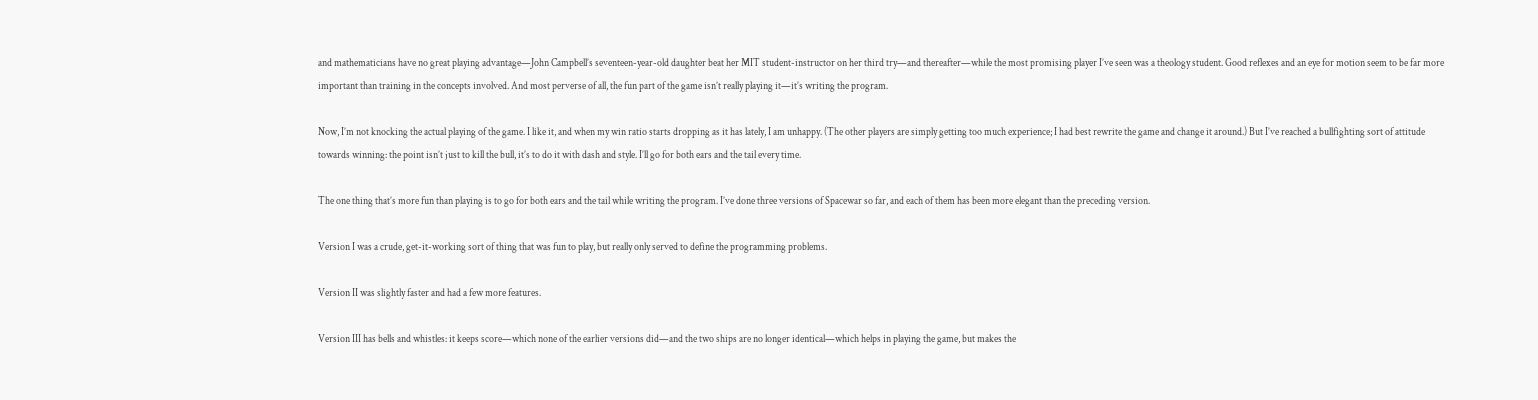and mathematicians have no great playing advantage—John Campbell’s seventeen-year-old daughter beat her MIT student-instructor on her third try—and thereafter—while the most promising player I’ve seen was a theology student. Good reflexes and an eye for motion seem to be far more important than training in the concepts involved. And most perverse of all, the fun part of the game isn’t really playing it—it’s writing the program.

Now, I’m not knocking the actual playing of the game. I like it, and when my win ratio starts dropping as it has lately, I am unhappy. (The other players are simply getting too much experience; I had best rewrite the game and change it around.) But I’ve reached a bullfighting sort of attitude towards winning: the point isn’t just to kill the bull, it’s to do it with dash and style. I’ll go for both ears and the tail every time.

The one thing that’s more fun than playing is to go for both ears and the tail while writing the program. I’ve done three versions of Spacewar so far, and each of them has been more elegant than the preceding version.

Version I was a crude, get-it-working sort of thing that was fun to play, but really only served to define the programming problems.

Version II was slightly faster and had a few more features.

Version III has bells and whistles: it keeps score—which none of the earlier versions did—and the two ships are no longer identical—which helps in playing the game, but makes the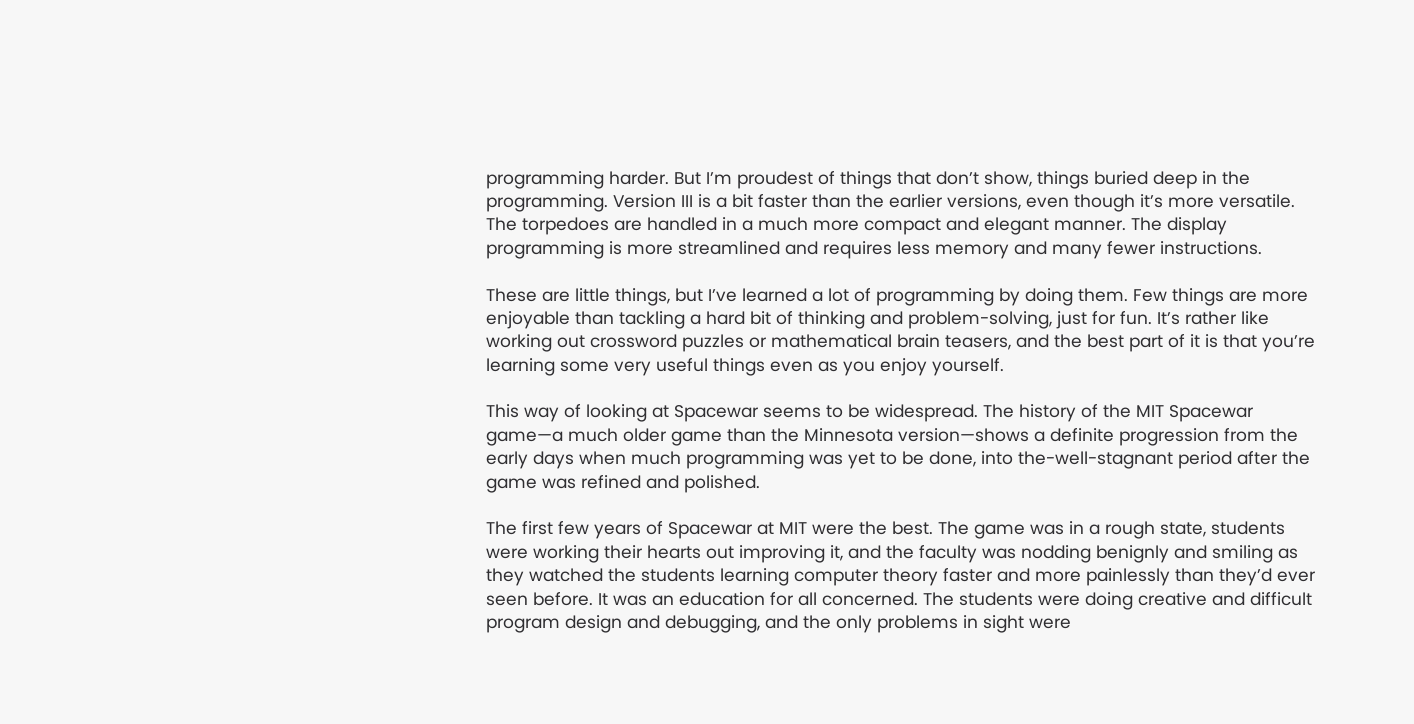programming harder. But I’m proudest of things that don’t show, things buried deep in the programming. Version III is a bit faster than the earlier versions, even though it’s more versatile. The torpedoes are handled in a much more compact and elegant manner. The display programming is more streamlined and requires less memory and many fewer instructions.

These are little things, but I’ve learned a lot of programming by doing them. Few things are more enjoyable than tackling a hard bit of thinking and problem-solving, just for fun. It’s rather like working out crossword puzzles or mathematical brain teasers, and the best part of it is that you’re learning some very useful things even as you enjoy yourself.

This way of looking at Spacewar seems to be widespread. The history of the MIT Spacewar game—a much older game than the Minnesota version—shows a definite progression from the early days when much programming was yet to be done, into the-well-stagnant period after the game was refined and polished.

The first few years of Spacewar at MIT were the best. The game was in a rough state, students were working their hearts out improving it, and the faculty was nodding benignly and smiling as they watched the students learning computer theory faster and more painlessly than they’d ever seen before. It was an education for all concerned. The students were doing creative and difficult program design and debugging, and the only problems in sight were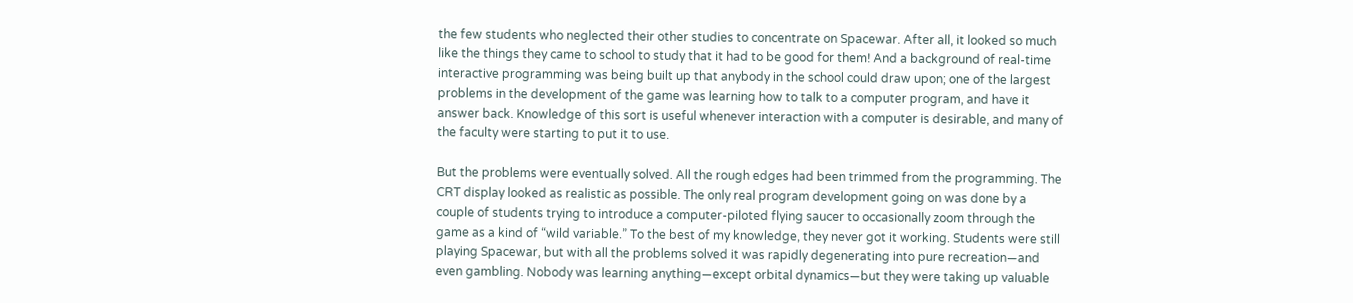the few students who neglected their other studies to concentrate on Spacewar. After all, it looked so much like the things they came to school to study that it had to be good for them! And a background of real-time interactive programming was being built up that anybody in the school could draw upon; one of the largest problems in the development of the game was learning how to talk to a computer program, and have it answer back. Knowledge of this sort is useful whenever interaction with a computer is desirable, and many of the faculty were starting to put it to use.

But the problems were eventually solved. All the rough edges had been trimmed from the programming. The CRT display looked as realistic as possible. The only real program development going on was done by a couple of students trying to introduce a computer-piloted flying saucer to occasionally zoom through the game as a kind of “wild variable.” To the best of my knowledge, they never got it working. Students were still playing Spacewar, but with all the problems solved it was rapidly degenerating into pure recreation—and even gambling. Nobody was learning anything—except orbital dynamics—but they were taking up valuable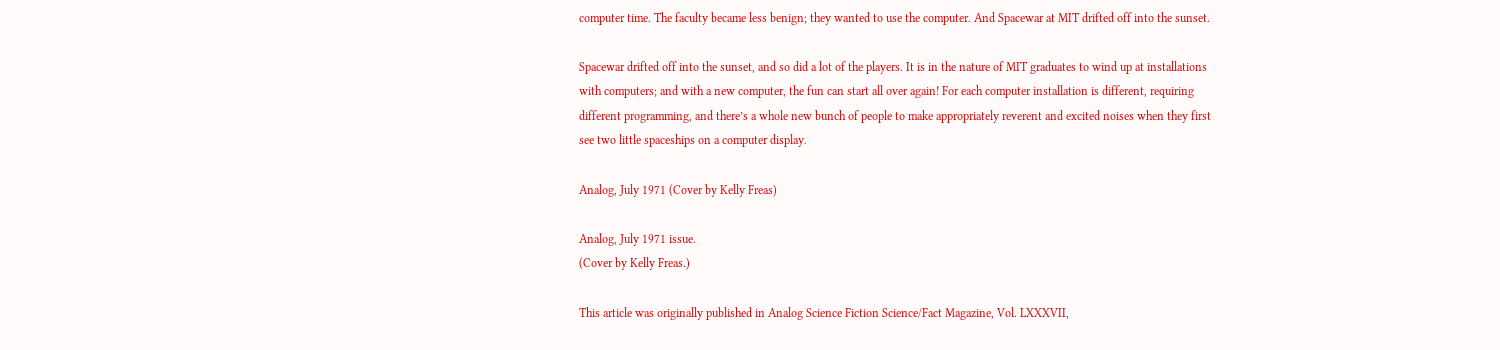computer time. The faculty became less benign; they wanted to use the computer. And Spacewar at MIT drifted off into the sunset.

Spacewar drifted off into the sunset, and so did a lot of the players. It is in the nature of MIT graduates to wind up at installations with computers; and with a new computer, the fun can start all over again! For each computer installation is different, requiring different programming, and there’s a whole new bunch of people to make appropriately reverent and excited noises when they first see two little spaceships on a computer display.

Analog, July 1971 (Cover by Kelly Freas)

Analog, July 1971 issue.
(Cover by Kelly Freas.)

This article was originally published in Analog Science Fiction Science/Fact Magazine, Vol. LXXXVII,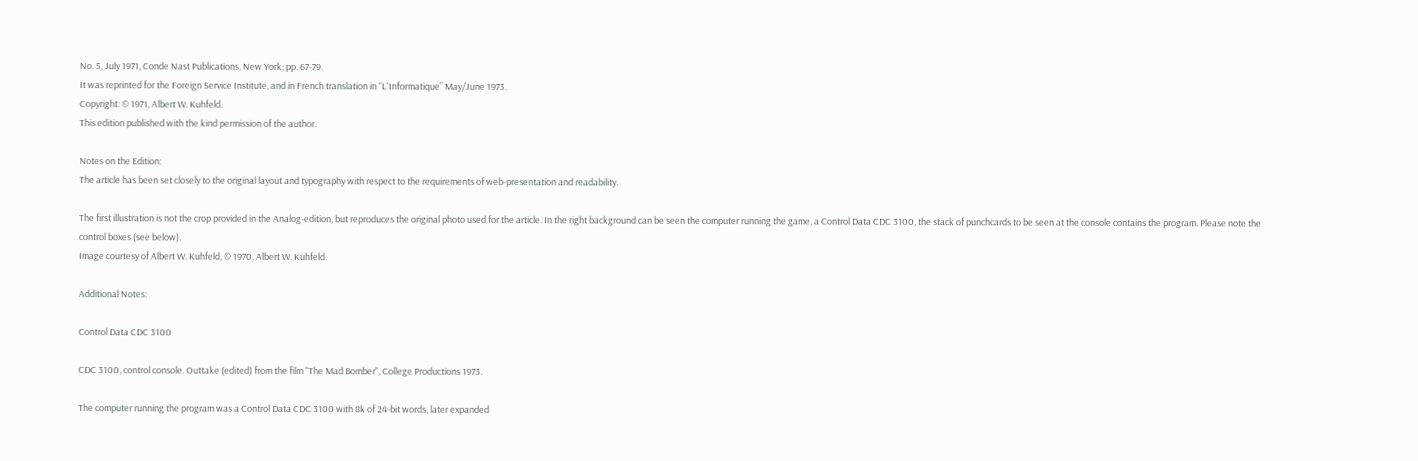No. 5, July 1971, Conde Nast Publications, New York; pp. 67-79.
It was reprinted for the Foreign Service Institute, and in French translation in “L'Informatique” May/June 1973.
Copyright: © 1971, Albert W. Kuhfeld.
This edition published with the kind permission of the author.

Notes on the Edition:
The article has been set closely to the original layout and typography with respect to the requirements of web-presentation and readability.

The first illustration is not the crop provided in the Analog-edition, but reproduces the original photo used for the article. In the right background can be seen the computer running the game, a Control Data CDC 3100, the stack of punchcards to be seen at the console contains the program. Please note the control boxes (see below).
Image courtesy of Albert W. Kuhfeld, © 1970, Albert W. Kuhfeld.

Additional Notes:

Control Data CDC 3100

CDC 3100, control console. Outtake (edited) from the film "The Mad Bomber", College Productions 1973.

The computer running the program was a Control Data CDC 3100 with 8k of 24-bit words, later expanded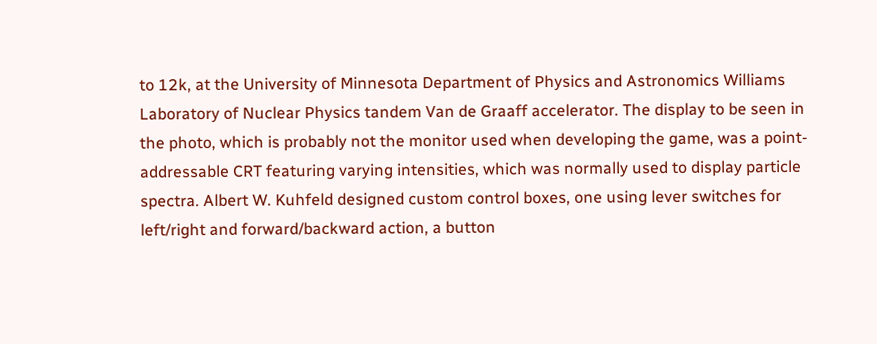to 12k, at the University of Minnesota Department of Physics and Astronomics Williams Laboratory of Nuclear Physics tandem Van de Graaff accelerator. The display to be seen in the photo, which is probably not the monitor used when developing the game, was a point-addressable CRT featuring varying intensities, which was normally used to display particle spectra. Albert W. Kuhfeld designed custom control boxes, one using lever switches for left/right and forward/backward action, a button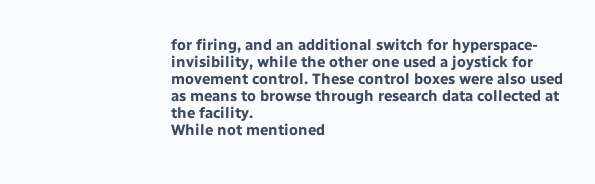for firing, and an additional switch for hyperspace-invisibility, while the other one used a joystick for movement control. These control boxes were also used as means to browse through research data collected at the facility.
While not mentioned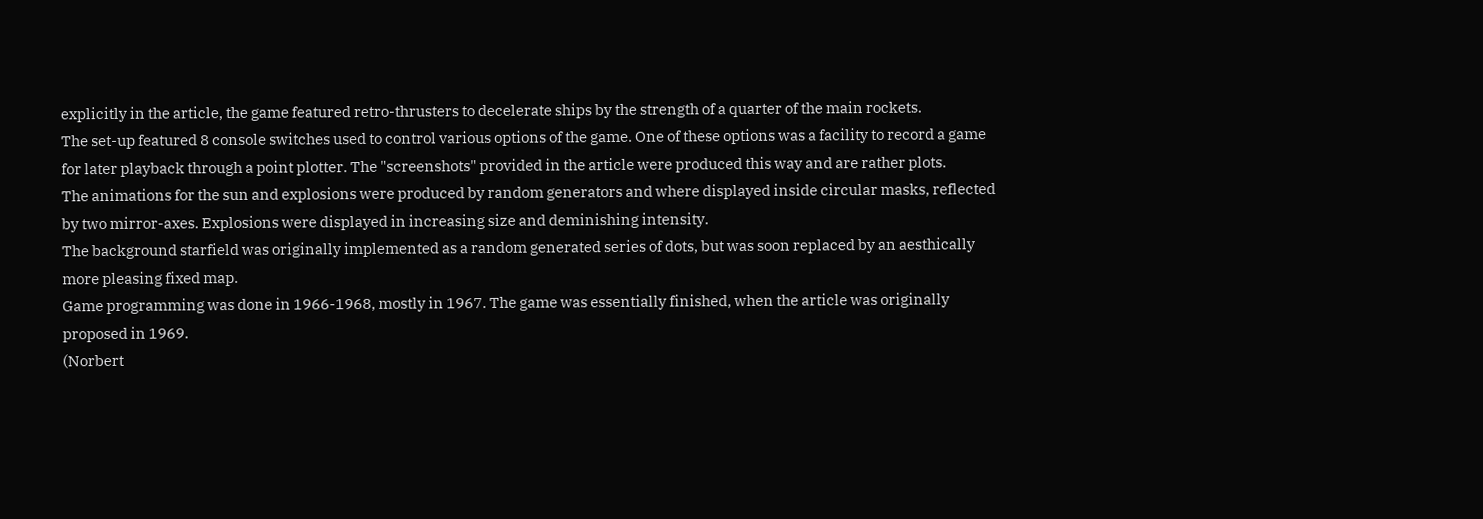explicitly in the article, the game featured retro-thrusters to decelerate ships by the strength of a quarter of the main rockets.
The set-up featured 8 console switches used to control various options of the game. One of these options was a facility to record a game for later playback through a point plotter. The "screenshots" provided in the article were produced this way and are rather plots.
The animations for the sun and explosions were produced by random generators and where displayed inside circular masks, reflected by two mirror-axes. Explosions were displayed in increasing size and deminishing intensity.
The background starfield was originally implemented as a random generated series of dots, but was soon replaced by an aesthically more pleasing fixed map.
Game programming was done in 1966-1968, mostly in 1967. The game was essentially finished, when the article was originally proposed in 1969.
(Norbert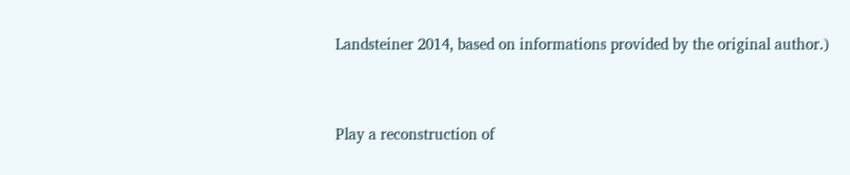Landsteiner 2014, based on informations provided by the original author.)


Play a reconstruction of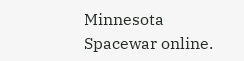Minnesota Spacewar online.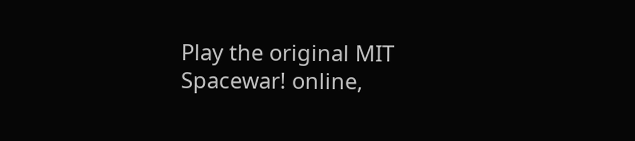Play the original MIT Spacewar! online,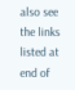also see the links listed at end of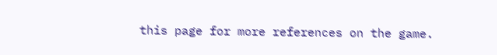this page for more references on the game.